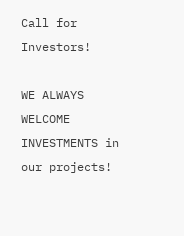Call for Investors!

WE ALWAYS WELCOME INVESTMENTS in our projects!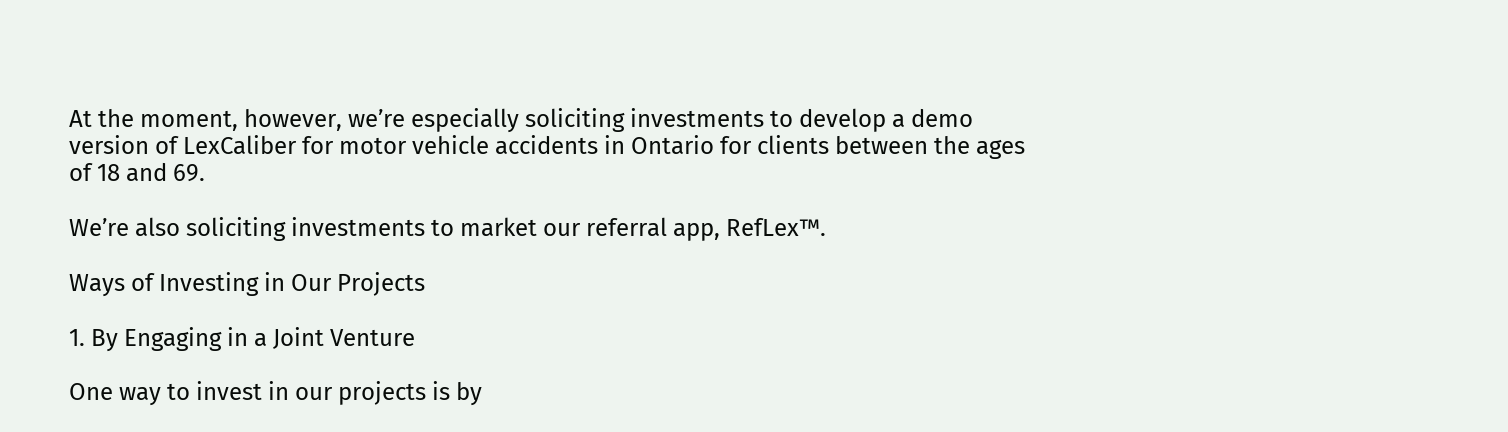At the moment, however, we’re especially soliciting investments to develop a demo version of LexCaliber for motor vehicle accidents in Ontario for clients between the ages of 18 and 69.

We’re also soliciting investments to market our referral app, RefLex™.

Ways of Investing in Our Projects

1. By Engaging in a Joint Venture

One way to invest in our projects is by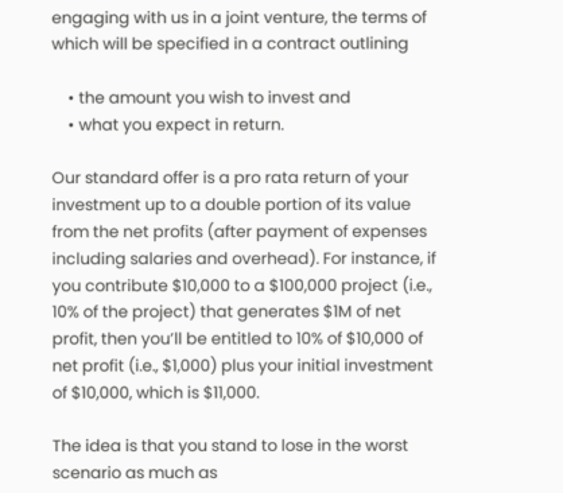engaging with us in a joint venture, the terms of which will be specified in a contract outlining

    • the amount you wish to invest and
    • what you expect in return.

Our standard offer is a pro rata return of your investment up to a double portion of its value from the net profits (after payment of expenses including salaries and overhead). For instance, if you contribute $10,000 to a $100,000 project (i.e., 10% of the project) that generates $1M of net profit, then you’ll be entitled to 10% of $10,000 of net profit (i.e., $1,000) plus your initial investment of $10,000, which is $11,000.

The idea is that you stand to lose in the worst scenario as much as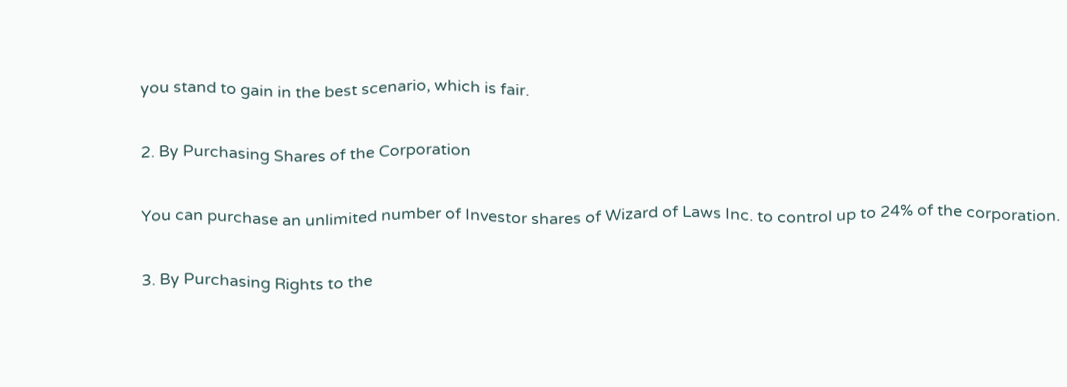you stand to gain in the best scenario, which is fair.

2. By Purchasing Shares of the Corporation

You can purchase an unlimited number of Investor shares of Wizard of Laws Inc. to control up to 24% of the corporation.

3. By Purchasing Rights to the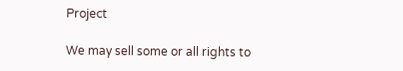Project

We may sell some or all rights to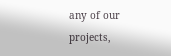any of our projects,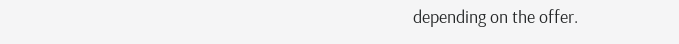depending on the offer.